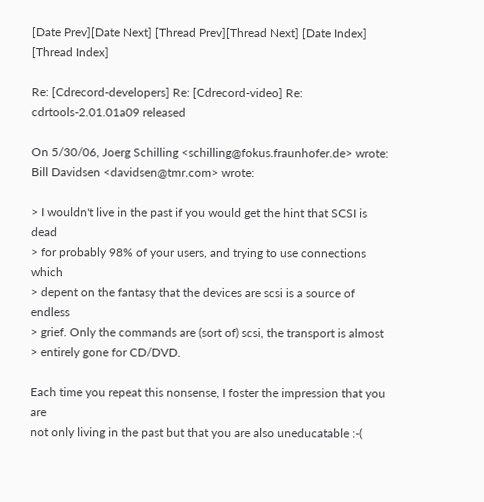[Date Prev][Date Next] [Thread Prev][Thread Next] [Date Index] [Thread Index]

Re: [Cdrecord-developers] Re: [Cdrecord-video] Re: cdrtools-2.01.01a09 released

On 5/30/06, Joerg Schilling <schilling@fokus.fraunhofer.de> wrote:
Bill Davidsen <davidsen@tmr.com> wrote:

> I wouldn't live in the past if you would get the hint that SCSI is dead
> for probably 98% of your users, and trying to use connections which
> depent on the fantasy that the devices are scsi is a source of endless
> grief. Only the commands are (sort of) scsi, the transport is almost
> entirely gone for CD/DVD.

Each time you repeat this nonsense, I foster the impression that you are
not only living in the past but that you are also uneducatable :-(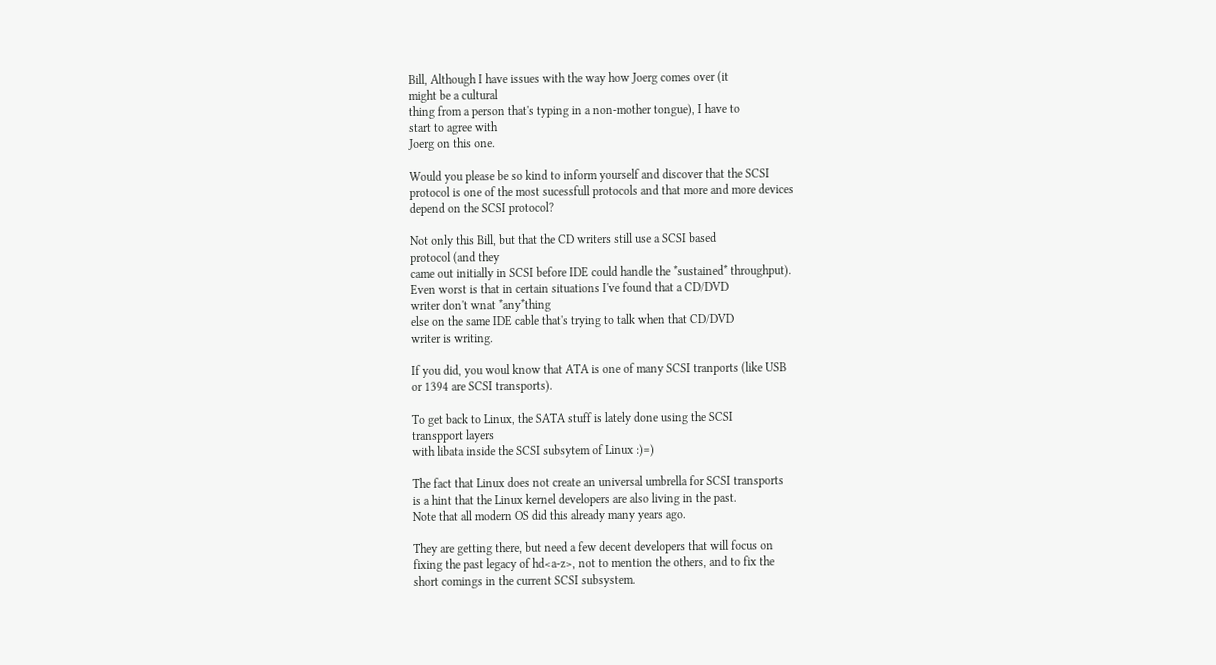Bill, Although I have issues with the way how Joerg comes over (it
might be a cultural
thing from a person that's typing in a non-mother tongue), I have to
start to agree with
Joerg on this one.

Would you please be so kind to inform yourself and discover that the SCSI
protocol is one of the most sucessfull protocols and that more and more devices
depend on the SCSI protocol?

Not only this Bill, but that the CD writers still use a SCSI based
protocol (and they
came out initially in SCSI before IDE could handle the *sustained* throughput).
Even worst is that in certain situations I've found that a CD/DVD
writer don't wnat *any*thing
else on the same IDE cable that's trying to talk when that CD/DVD
writer is writing.

If you did, you woul know that ATA is one of many SCSI tranports (like USB
or 1394 are SCSI transports).

To get back to Linux, the SATA stuff is lately done using the SCSI
transpport layers
with libata inside the SCSI subsytem of Linux :)=)

The fact that Linux does not create an universal umbrella for SCSI transports
is a hint that the Linux kernel developers are also living in the past.
Note that all modern OS did this already many years ago.

They are getting there, but need a few decent developers that will focus on
fixing the past legacy of hd<a-z>, not to mention the others, and to fix the
short comings in the current SCSI subsystem.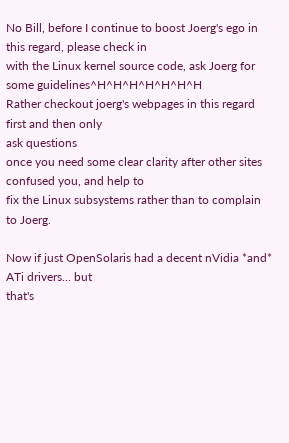No Bill, before I continue to boost Joerg's ego in this regard, please check in
with the Linux kernel source code, ask Joerg for some guidelines^H^H^H^H^H^H^H
Rather checkout joerg's webpages in this regard first and then only
ask questions
once you need some clear clarity after other sites confused you, and help to
fix the Linux subsystems rather than to complain to Joerg.

Now if just OpenSolaris had a decent nVidia *and* ATi drivers... but
that's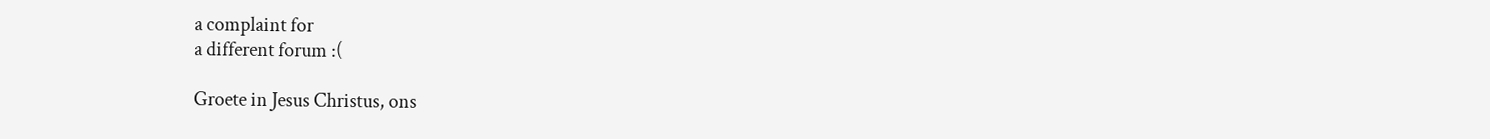a complaint for
a different forum :(

Groete in Jesus Christus, ons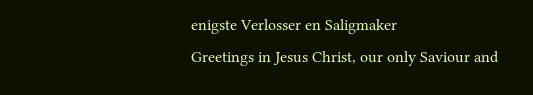enigste Verlosser en Saligmaker
Greetings in Jesus Christ, our only Saviour and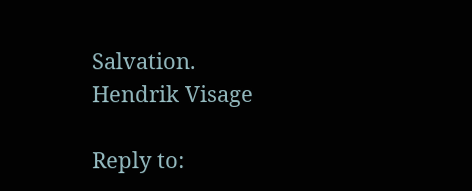Salvation.
Hendrik Visage

Reply to: